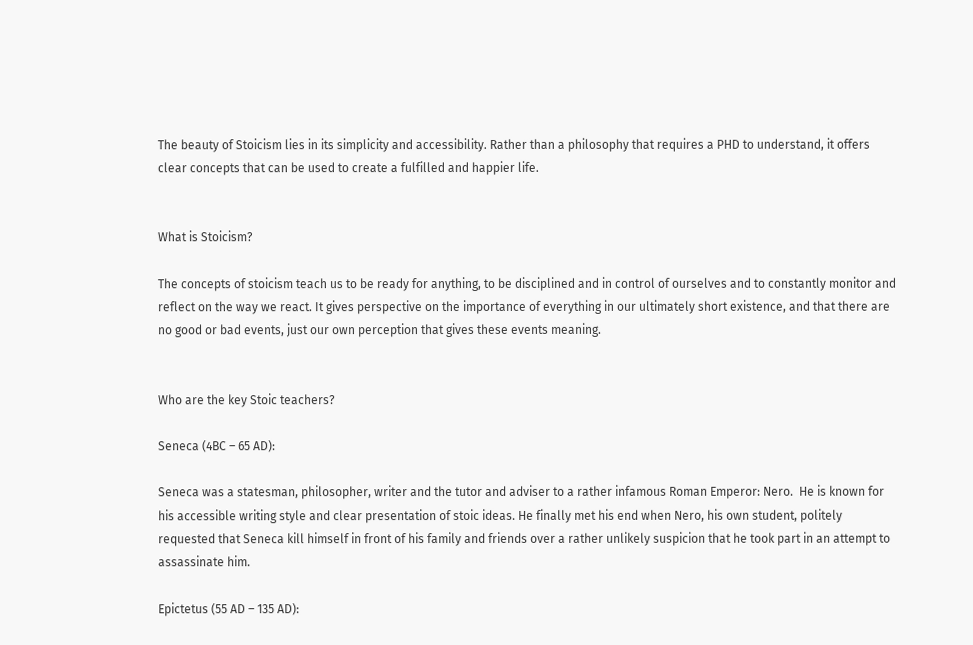The beauty of Stoicism lies in its simplicity and accessibility. Rather than a philosophy that requires a PHD to understand, it offers clear concepts that can be used to create a fulfilled and happier life.


What is Stoicism?

The concepts of stoicism teach us to be ready for anything, to be disciplined and in control of ourselves and to constantly monitor and reflect on the way we react. It gives perspective on the importance of everything in our ultimately short existence, and that there are no good or bad events, just our own perception that gives these events meaning.


Who are the key Stoic teachers?

Seneca (4BC – 65 AD):

Seneca was a statesman, philosopher, writer and the tutor and adviser to a rather infamous Roman Emperor: Nero.  He is known for his accessible writing style and clear presentation of stoic ideas. He finally met his end when Nero, his own student, politely requested that Seneca kill himself in front of his family and friends over a rather unlikely suspicion that he took part in an attempt to assassinate him.

Epictetus (55 AD – 135 AD):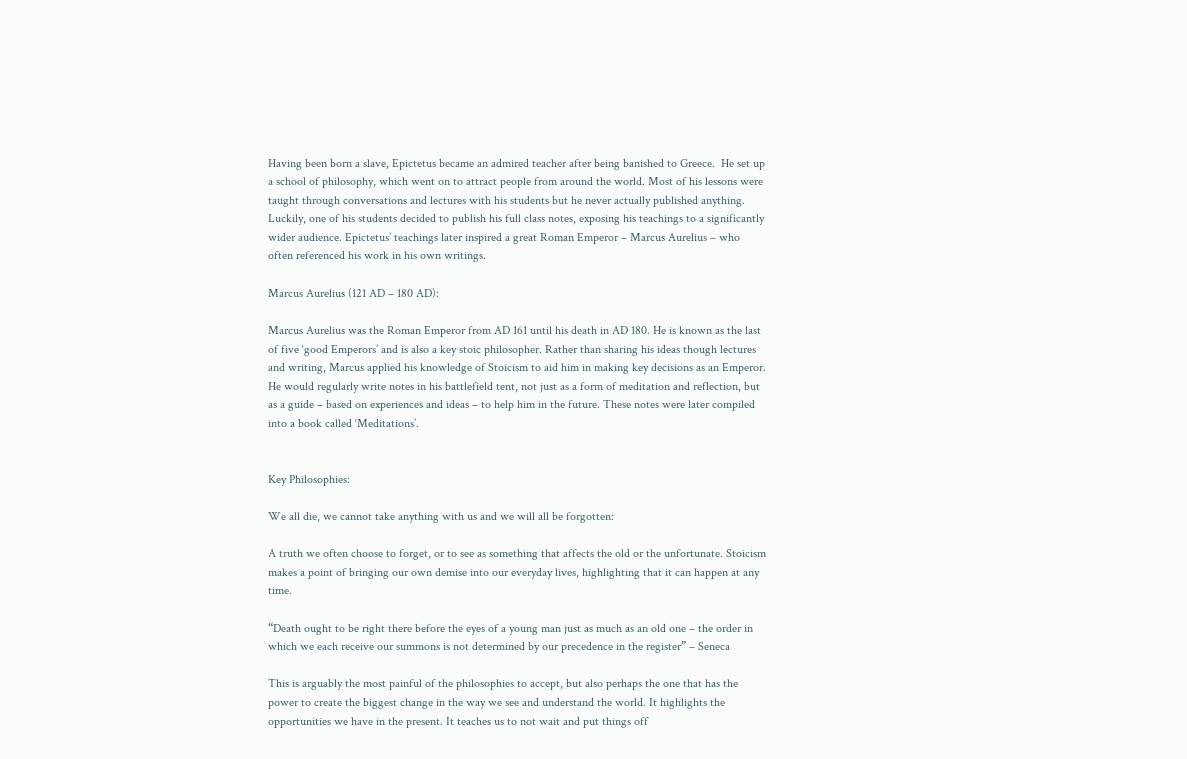Having been born a slave, Epictetus became an admired teacher after being banished to Greece.  He set up a school of philosophy, which went on to attract people from around the world. Most of his lessons were taught through conversations and lectures with his students but he never actually published anything. Luckily, one of his students decided to publish his full class notes, exposing his teachings to a significantly wider audience. Epictetus’ teachings later inspired a great Roman Emperor – Marcus Aurelius – who often referenced his work in his own writings.

Marcus Aurelius (121 AD – 180 AD):

Marcus Aurelius was the Roman Emperor from AD 161 until his death in AD 180. He is known as the last of five ‘good Emperors’ and is also a key stoic philosopher. Rather than sharing his ideas though lectures and writing, Marcus applied his knowledge of Stoicism to aid him in making key decisions as an Emperor. He would regularly write notes in his battlefield tent, not just as a form of meditation and reflection, but as a guide – based on experiences and ideas – to help him in the future. These notes were later compiled into a book called ‘Meditations’.


Key Philosophies:

We all die, we cannot take anything with us and we will all be forgotten:

A truth we often choose to forget, or to see as something that affects the old or the unfortunate. Stoicism makes a point of bringing our own demise into our everyday lives, highlighting that it can happen at any time.

“Death ought to be right there before the eyes of a young man just as much as an old one – the order in which we each receive our summons is not determined by our precedence in the register” – Seneca

This is arguably the most painful of the philosophies to accept, but also perhaps the one that has the power to create the biggest change in the way we see and understand the world. It highlights the opportunities we have in the present. It teaches us to not wait and put things off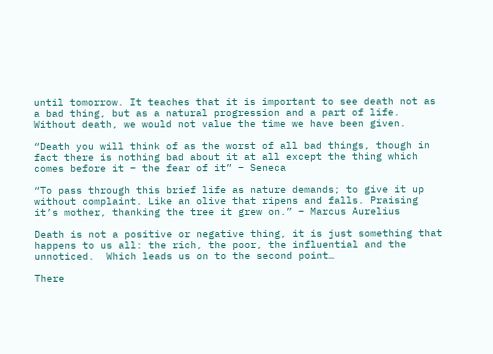until tomorrow. It teaches that it is important to see death not as a bad thing, but as a natural progression and a part of life. Without death, we would not value the time we have been given.

“Death you will think of as the worst of all bad things, though in fact there is nothing bad about it at all except the thing which comes before it – the fear of it” – Seneca

“To pass through this brief life as nature demands; to give it up without complaint. Like an olive that ripens and falls. Praising it’s mother, thanking the tree it grew on.” – Marcus Aurelius

Death is not a positive or negative thing, it is just something that happens to us all: the rich, the poor, the influential and the unnoticed.  Which leads us on to the second point…

There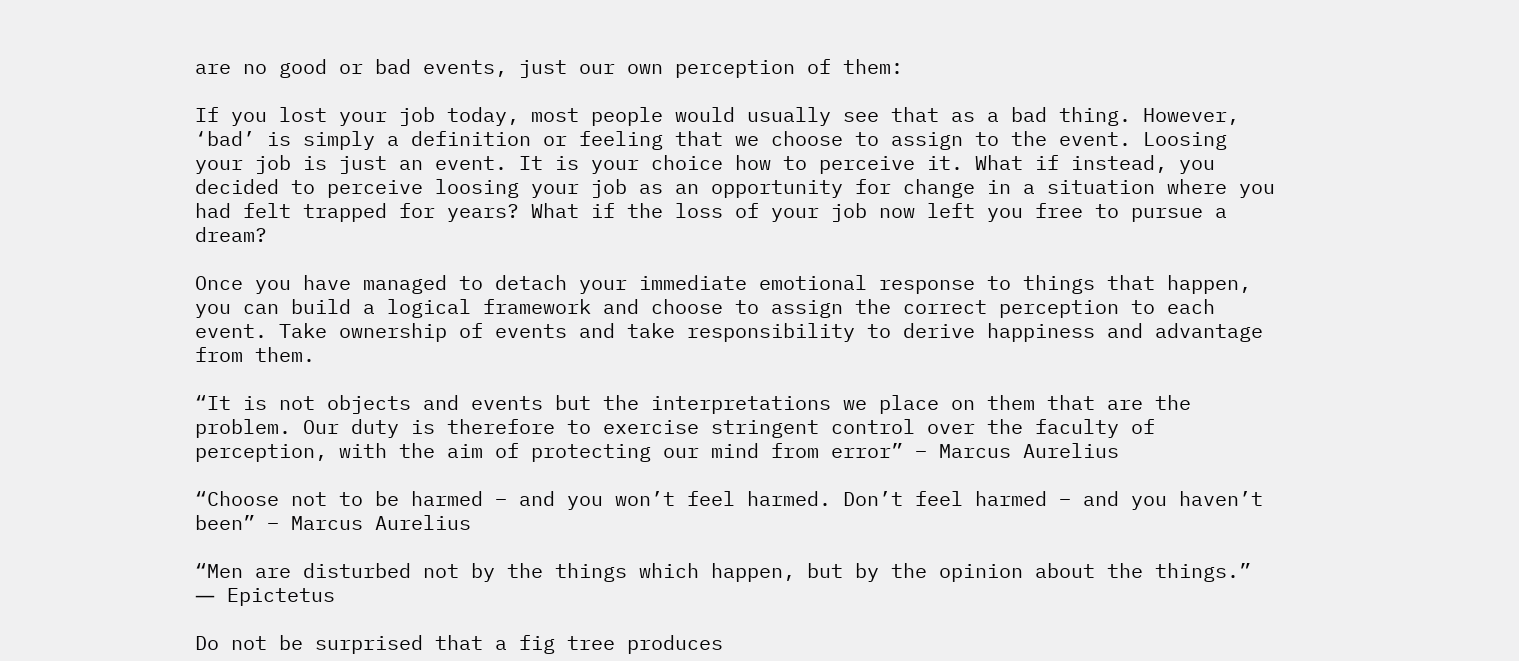are no good or bad events, just our own perception of them:

If you lost your job today, most people would usually see that as a bad thing. However, ‘bad’ is simply a definition or feeling that we choose to assign to the event. Loosing your job is just an event. It is your choice how to perceive it. What if instead, you decided to perceive loosing your job as an opportunity for change in a situation where you had felt trapped for years? What if the loss of your job now left you free to pursue a dream?

Once you have managed to detach your immediate emotional response to things that happen, you can build a logical framework and choose to assign the correct perception to each event. Take ownership of events and take responsibility to derive happiness and advantage from them.

“It is not objects and events but the interpretations we place on them that are the problem. Our duty is therefore to exercise stringent control over the faculty of perception, with the aim of protecting our mind from error” – Marcus Aurelius

“Choose not to be harmed – and you won’t feel harmed. Don’t feel harmed – and you haven’t been” – Marcus Aurelius

“Men are disturbed not by the things which happen, but by the opinion about the things.” ― Epictetus

Do not be surprised that a fig tree produces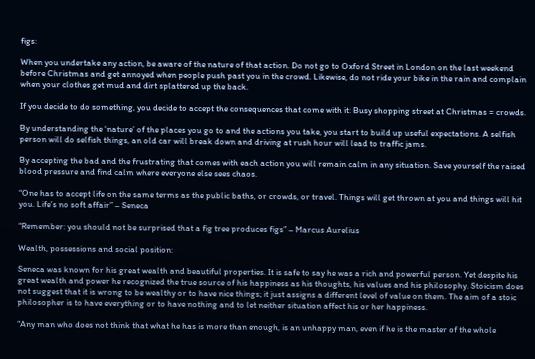figs:

When you undertake any action, be aware of the nature of that action. Do not go to Oxford Street in London on the last weekend before Christmas and get annoyed when people push past you in the crowd. Likewise, do not ride your bike in the rain and complain when your clothes get mud and dirt splattered up the back.

If you decide to do something, you decide to accept the consequences that come with it: Busy shopping street at Christmas = crowds.

By understanding the ‘nature’ of the places you go to and the actions you take, you start to build up useful expectations. A selfish person will do selfish things, an old car will break down and driving at rush hour will lead to traffic jams.

By accepting the bad and the frustrating that comes with each action you will remain calm in any situation. Save yourself the raised blood pressure and find calm where everyone else sees chaos.

“One has to accept life on the same terms as the public baths, or crowds, or travel. Things will get thrown at you and things will hit you. Life’s no soft affair” – Seneca

“Remember: you should not be surprised that a fig tree produces figs” – Marcus Aurelius

Wealth, possessions and social position:

Seneca was known for his great wealth and beautiful properties. It is safe to say he was a rich and powerful person. Yet despite his great wealth and power he recognized the true source of his happiness as his thoughts, his values and his philosophy. Stoicism does not suggest that it is wrong to be wealthy or to have nice things; it just assigns a different level of value on them. The aim of a stoic philosopher is to have everything or to have nothing and to let neither situation affect his or her happiness.

“Any man who does not think that what he has is more than enough, is an unhappy man, even if he is the master of the whole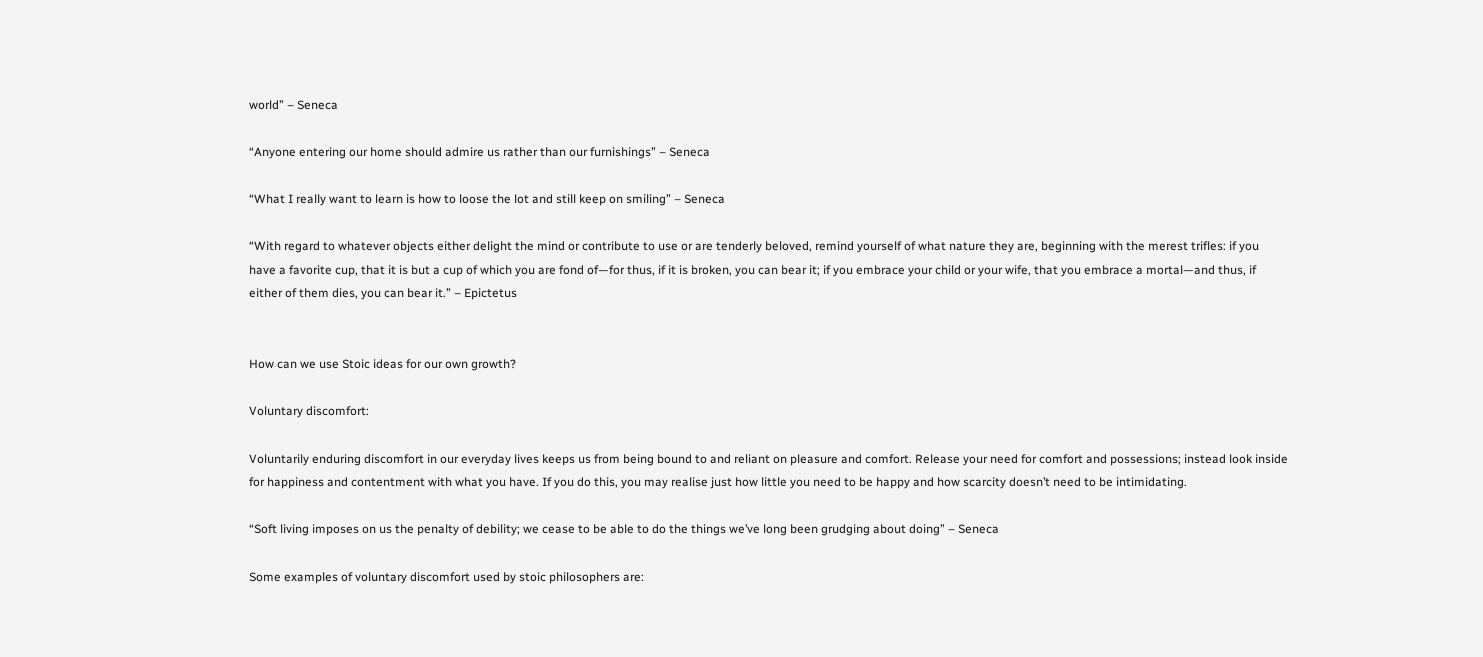world” – Seneca

“Anyone entering our home should admire us rather than our furnishings” – Seneca

“What I really want to learn is how to loose the lot and still keep on smiling” – Seneca

“With regard to whatever objects either delight the mind or contribute to use or are tenderly beloved, remind yourself of what nature they are, beginning with the merest trifles: if you have a favorite cup, that it is but a cup of which you are fond of—for thus, if it is broken, you can bear it; if you embrace your child or your wife, that you embrace a mortal—and thus, if either of them dies, you can bear it.” – Epictetus


How can we use Stoic ideas for our own growth?

Voluntary discomfort:

Voluntarily enduring discomfort in our everyday lives keeps us from being bound to and reliant on pleasure and comfort. Release your need for comfort and possessions; instead look inside for happiness and contentment with what you have. If you do this, you may realise just how little you need to be happy and how scarcity doesn’t need to be intimidating.

“Soft living imposes on us the penalty of debility; we cease to be able to do the things we’ve long been grudging about doing” – Seneca

Some examples of voluntary discomfort used by stoic philosophers are: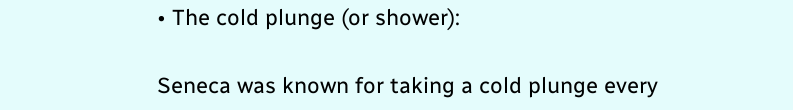• The cold plunge (or shower):

Seneca was known for taking a cold plunge every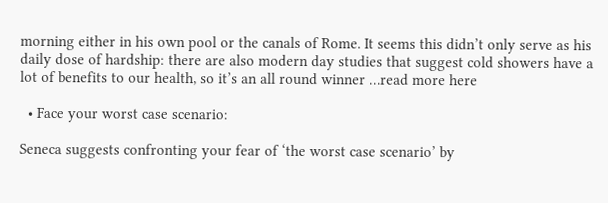morning either in his own pool or the canals of Rome. It seems this didn’t only serve as his daily dose of hardship: there are also modern day studies that suggest cold showers have a lot of benefits to our health, so it’s an all round winner …read more here

  • Face your worst case scenario:

Seneca suggests confronting your fear of ‘the worst case scenario’ by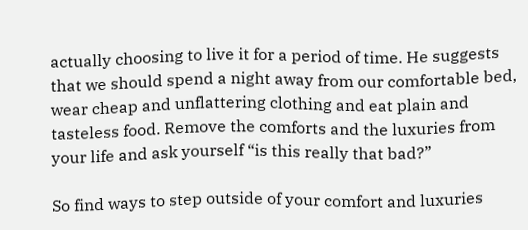actually choosing to live it for a period of time. He suggests that we should spend a night away from our comfortable bed, wear cheap and unflattering clothing and eat plain and tasteless food. Remove the comforts and the luxuries from your life and ask yourself “is this really that bad?”

So find ways to step outside of your comfort and luxuries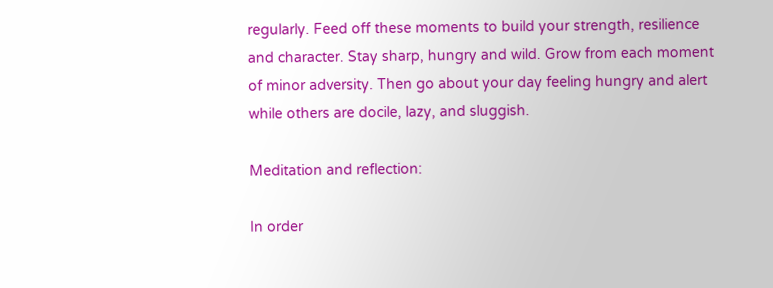regularly. Feed off these moments to build your strength, resilience and character. Stay sharp, hungry and wild. Grow from each moment of minor adversity. Then go about your day feeling hungry and alert while others are docile, lazy, and sluggish.

Meditation and reflection:

In order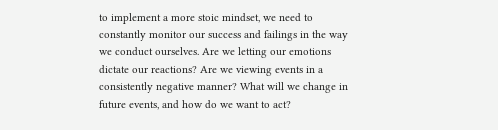to implement a more stoic mindset, we need to constantly monitor our success and failings in the way we conduct ourselves. Are we letting our emotions dictate our reactions? Are we viewing events in a consistently negative manner? What will we change in future events, and how do we want to act?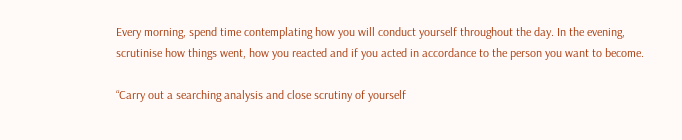Every morning, spend time contemplating how you will conduct yourself throughout the day. In the evening, scrutinise how things went, how you reacted and if you acted in accordance to the person you want to become.

“Carry out a searching analysis and close scrutiny of yourself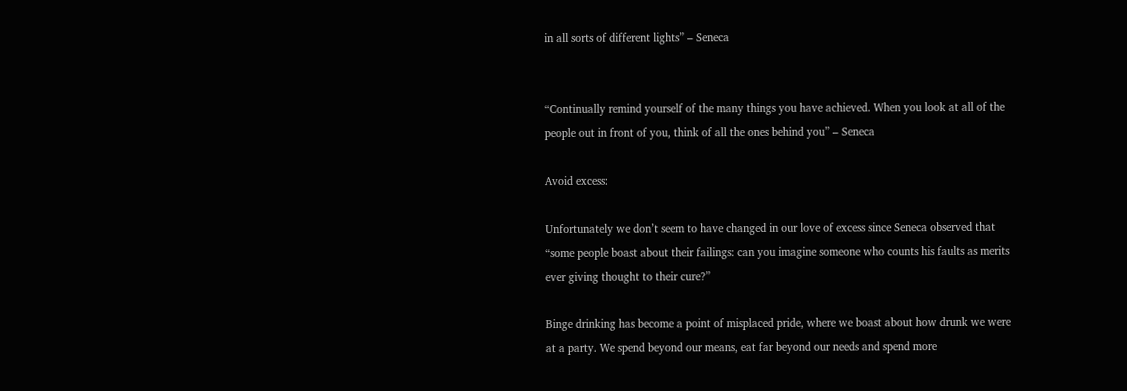in all sorts of different lights” – Seneca


“Continually remind yourself of the many things you have achieved. When you look at all of the people out in front of you, think of all the ones behind you” – Seneca

Avoid excess:

Unfortunately we don’t seem to have changed in our love of excess since Seneca observed that “some people boast about their failings: can you imagine someone who counts his faults as merits ever giving thought to their cure?”

Binge drinking has become a point of misplaced pride, where we boast about how drunk we were at a party. We spend beyond our means, eat far beyond our needs and spend more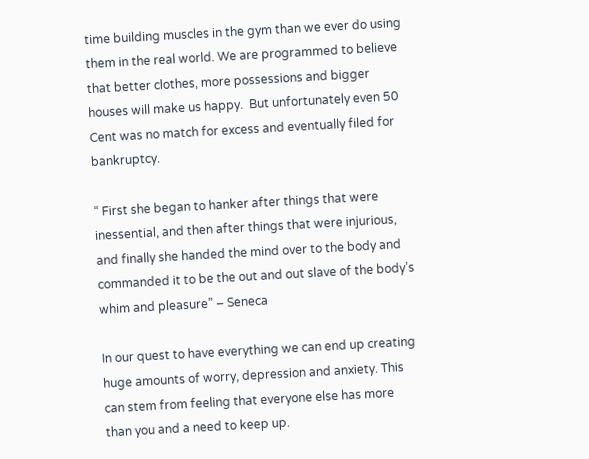time building muscles in the gym than we ever do using them in the real world. We are programmed to believe that better clothes, more possessions and bigger houses will make us happy.  But unfortunately even 50 Cent was no match for excess and eventually filed for bankruptcy.

“ First she began to hanker after things that were inessential, and then after things that were injurious, and finally she handed the mind over to the body and commanded it to be the out and out slave of the body’s whim and pleasure” – Seneca

In our quest to have everything we can end up creating huge amounts of worry, depression and anxiety. This can stem from feeling that everyone else has more than you and a need to keep up.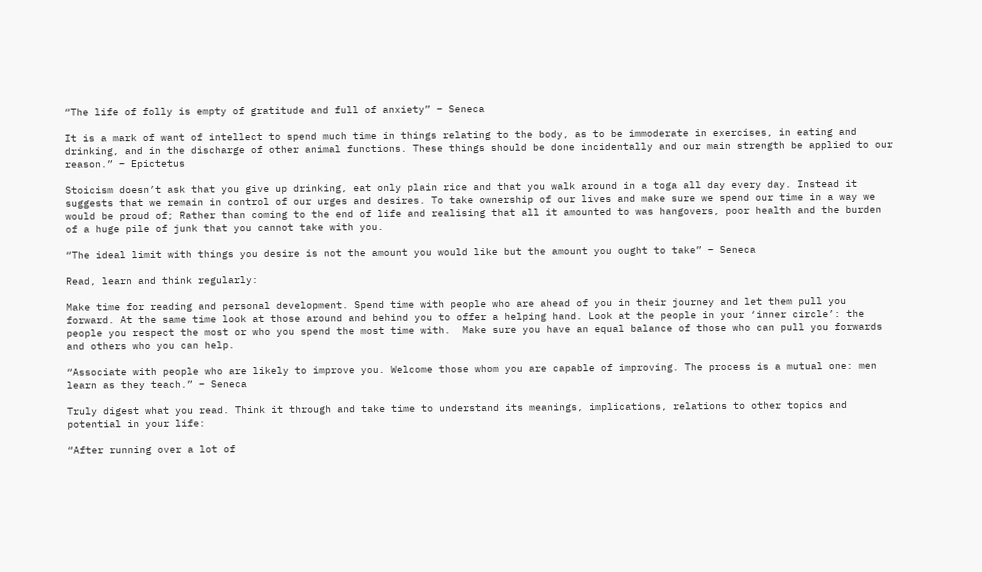“The life of folly is empty of gratitude and full of anxiety” – Seneca

It is a mark of want of intellect to spend much time in things relating to the body, as to be immoderate in exercises, in eating and drinking, and in the discharge of other animal functions. These things should be done incidentally and our main strength be applied to our reason.” – Epictetus

Stoicism doesn’t ask that you give up drinking, eat only plain rice and that you walk around in a toga all day every day. Instead it suggests that we remain in control of our urges and desires. To take ownership of our lives and make sure we spend our time in a way we would be proud of; Rather than coming to the end of life and realising that all it amounted to was hangovers, poor health and the burden of a huge pile of junk that you cannot take with you.

“The ideal limit with things you desire is not the amount you would like but the amount you ought to take” – Seneca

Read, learn and think regularly:

Make time for reading and personal development. Spend time with people who are ahead of you in their journey and let them pull you forward. At the same time look at those around and behind you to offer a helping hand. Look at the people in your ‘inner circle’: the people you respect the most or who you spend the most time with.  Make sure you have an equal balance of those who can pull you forwards and others who you can help.

“Associate with people who are likely to improve you. Welcome those whom you are capable of improving. The process is a mutual one: men learn as they teach.” – Seneca

Truly digest what you read. Think it through and take time to understand its meanings, implications, relations to other topics and potential in your life:

“After running over a lot of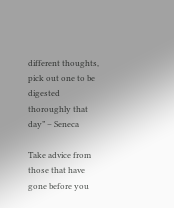different thoughts, pick out one to be digested thoroughly that day” – Seneca

Take advice from those that have gone before you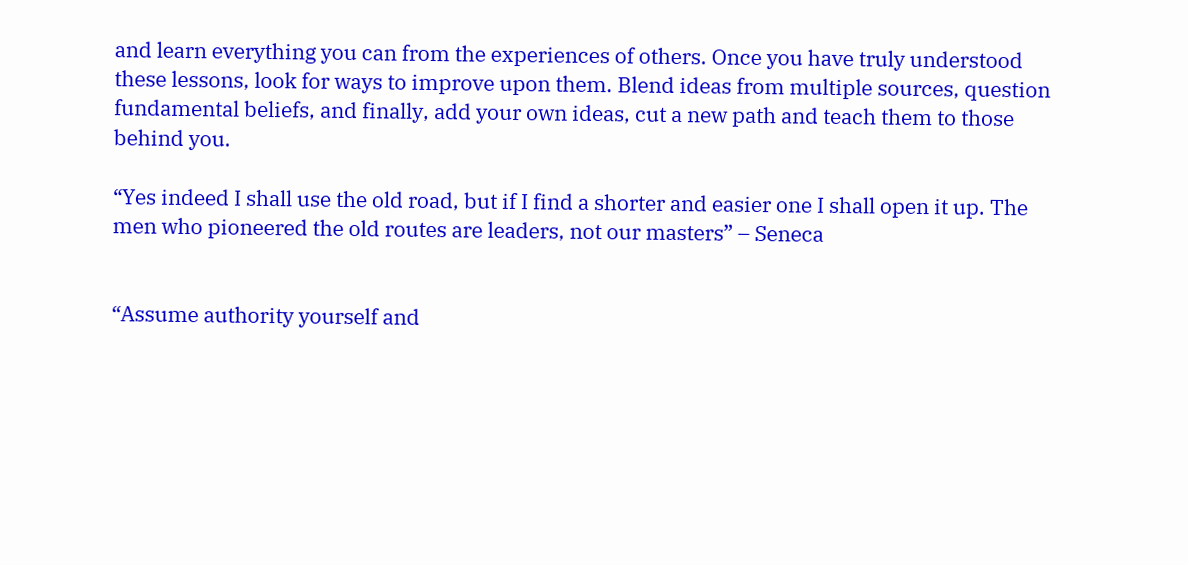and learn everything you can from the experiences of others. Once you have truly understood these lessons, look for ways to improve upon them. Blend ideas from multiple sources, question fundamental beliefs, and finally, add your own ideas, cut a new path and teach them to those behind you.

“Yes indeed I shall use the old road, but if I find a shorter and easier one I shall open it up. The men who pioneered the old routes are leaders, not our masters” – Seneca


“Assume authority yourself and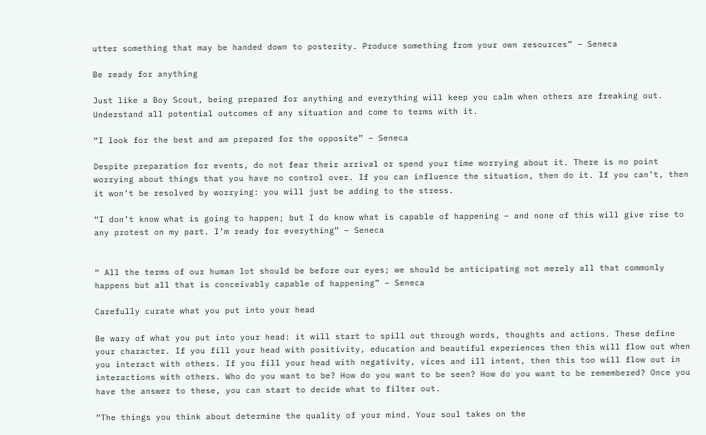utter something that may be handed down to posterity. Produce something from your own resources” – Seneca

Be ready for anything

Just like a Boy Scout, being prepared for anything and everything will keep you calm when others are freaking out. Understand all potential outcomes of any situation and come to terms with it.

“I look for the best and am prepared for the opposite” – Seneca

Despite preparation for events, do not fear their arrival or spend your time worrying about it. There is no point worrying about things that you have no control over. If you can influence the situation, then do it. If you can’t, then it won’t be resolved by worrying: you will just be adding to the stress.

“I don’t know what is going to happen; but I do know what is capable of happening – and none of this will give rise to any protest on my part. I’m ready for everything” – Seneca


“ All the terms of our human lot should be before our eyes; we should be anticipating not merely all that commonly happens but all that is conceivably capable of happening” – Seneca

Carefully curate what you put into your head

Be wary of what you put into your head: it will start to spill out through words, thoughts and actions. These define your character. If you fill your head with positivity, education and beautiful experiences then this will flow out when you interact with others. If you fill your head with negativity, vices and ill intent, then this too will flow out in interactions with others. Who do you want to be? How do you want to be seen? How do you want to be remembered? Once you have the answer to these, you can start to decide what to filter out.

“The things you think about determine the quality of your mind. Your soul takes on the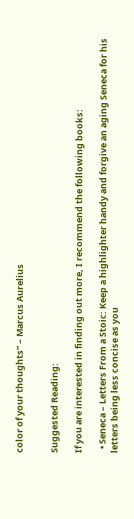color of your thoughts” – Marcus Aurelius


Suggested Reading:

If you are interested in finding out more, I recommend the following books:

  • Seneca – Letters From a Stoic: Keep a highlighter handy and forgive an aging Seneca for his letters being less concise as you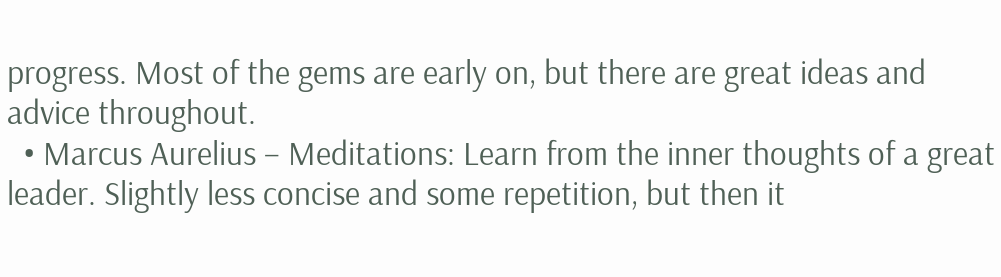progress. Most of the gems are early on, but there are great ideas and advice throughout.
  • Marcus Aurelius – Meditations: Learn from the inner thoughts of a great leader. Slightly less concise and some repetition, but then it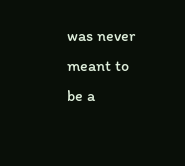was never meant to be a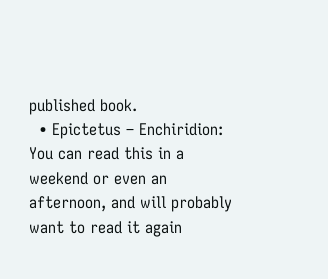published book.
  • Epictetus – Enchiridion: You can read this in a weekend or even an afternoon, and will probably want to read it again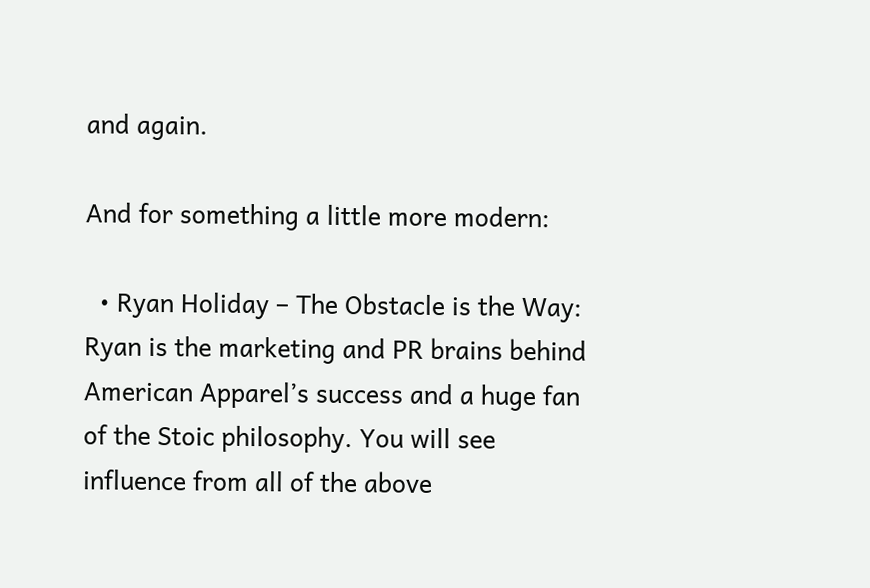and again.

And for something a little more modern:

  • Ryan Holiday – The Obstacle is the Way: Ryan is the marketing and PR brains behind American Apparel’s success and a huge fan of the Stoic philosophy. You will see influence from all of the above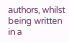authors, whilst being written in a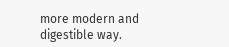more modern and digestible way.